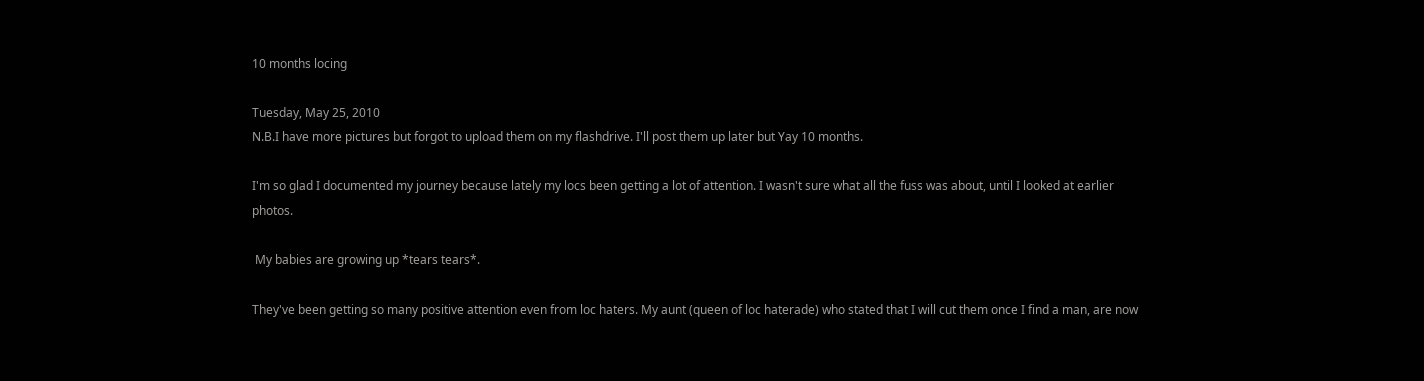10 months locing

Tuesday, May 25, 2010
N.B.I have more pictures but forgot to upload them on my flashdrive. I'll post them up later but Yay 10 months.

I'm so glad I documented my journey because lately my locs been getting a lot of attention. I wasn't sure what all the fuss was about, until I looked at earlier photos.

 My babies are growing up *tears tears*.

They've been getting so many positive attention even from loc haters. My aunt (queen of loc haterade) who stated that I will cut them once I find a man, are now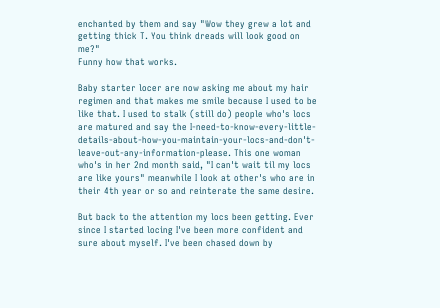enchanted by them and say "Wow they grew a lot and getting thick T. You think dreads will look good on me?"
Funny how that works.

Baby starter locer are now asking me about my hair regimen and that makes me smile because I used to be like that. I used to stalk (still do) people who's locs are matured and say the I-need-to-know-every-little-details-about-how-you-maintain-your-locs-and-don't-leave-out-any-information-please. This one woman who's in her 2nd month said, "I can't wait til my locs are like yours" meanwhile I look at other's who are in their 4th year or so and reinterate the same desire.

But back to the attention my locs been getting. Ever since I started locing I've been more confident and sure about myself. I've been chased down by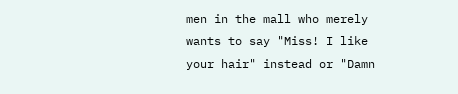men in the mall who merely wants to say "Miss! I like your hair" instead or "Damn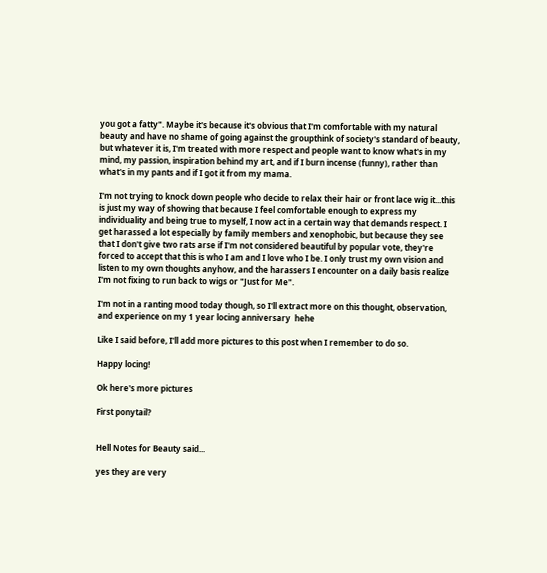you got a fatty". Maybe it's because it's obvious that I'm comfortable with my natural beauty and have no shame of going against the groupthink of society's standard of beauty, but whatever it is, I'm treated with more respect and people want to know what's in my mind, my passion, inspiration behind my art, and if I burn incense (funny), rather than what's in my pants and if I got it from my mama.

I'm not trying to knock down people who decide to relax their hair or front lace wig it...this is just my way of showing that because I feel comfortable enough to express my individuality and being true to myself, I now act in a certain way that demands respect. I get harassed a lot especially by family members and xenophobic, but because they see that I don't give two rats arse if I'm not considered beautiful by popular vote, they're forced to accept that this is who I am and I love who I be. I only trust my own vision and listen to my own thoughts anyhow, and the harassers I encounter on a daily basis realize I'm not fixing to run back to wigs or "Just for Me".

I'm not in a ranting mood today though, so I'll extract more on this thought, observation, and experience on my 1 year locing anniversary  hehe

Like I said before, I'll add more pictures to this post when I remember to do so.

Happy locing!

Ok here's more pictures

First ponytail?


Hell Notes for Beauty said...

yes they are very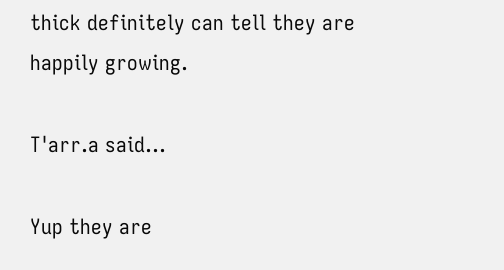thick definitely can tell they are happily growing.

T'arr.a said...

Yup they are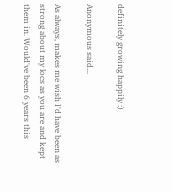definitely growing happily :)

Anonymous said...

As always, makes me wish I'd have been as strong about my locs as you are and kept them in. Would've been 6 years this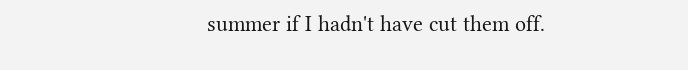summer if I hadn't have cut them off.